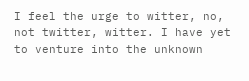I feel the urge to witter, no, not twitter, witter. I have yet to venture into the unknown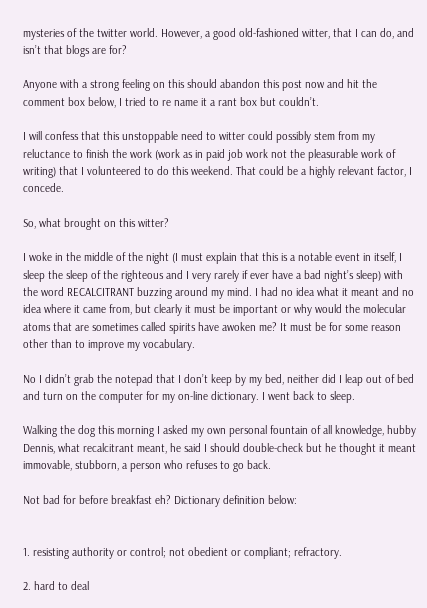mysteries of the twitter world. However, a good old-fashioned witter, that I can do, and isn’t that blogs are for?

Anyone with a strong feeling on this should abandon this post now and hit the comment box below, I tried to re name it a rant box but couldn’t.

I will confess that this unstoppable need to witter could possibly stem from my reluctance to finish the work (work as in paid job work not the pleasurable work of writing) that I volunteered to do this weekend. That could be a highly relevant factor, I concede.

So, what brought on this witter?

I woke in the middle of the night (I must explain that this is a notable event in itself, I sleep the sleep of the righteous and I very rarely if ever have a bad night’s sleep) with the word RECALCITRANT buzzing around my mind. I had no idea what it meant and no idea where it came from, but clearly it must be important or why would the molecular atoms that are sometimes called spirits have awoken me? It must be for some reason other than to improve my vocabulary.

No I didn’t grab the notepad that I don’t keep by my bed, neither did I leap out of bed and turn on the computer for my on-line dictionary. I went back to sleep.

Walking the dog this morning I asked my own personal fountain of all knowledge, hubby Dennis, what recalcitrant meant, he said I should double-check but he thought it meant immovable, stubborn, a person who refuses to go back.

Not bad for before breakfast eh? Dictionary definition below:


1. resisting authority or control; not obedient or compliant; refractory.

2. hard to deal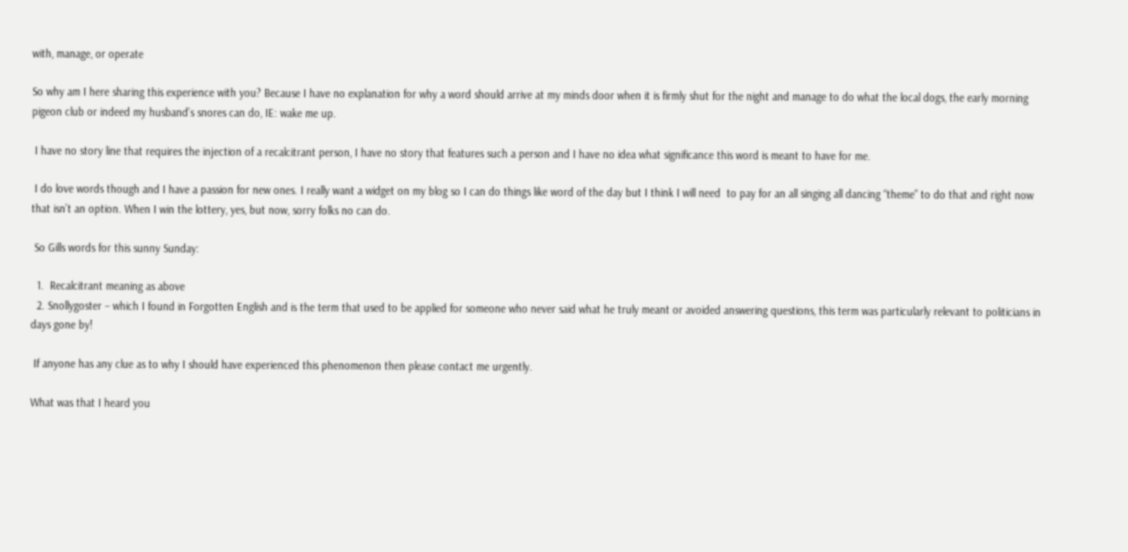with, manage, or operate

So why am I here sharing this experience with you? Because I have no explanation for why a word should arrive at my minds door when it is firmly shut for the night and manage to do what the local dogs, the early morning pigeon club or indeed my husband’s snores can do, IE: wake me up.

 I have no story line that requires the injection of a recalcitrant person, I have no story that features such a person and I have no idea what significance this word is meant to have for me.

 I do love words though and I have a passion for new ones. I really want a widget on my blog so I can do things like word of the day but I think I will need  to pay for an all singing all dancing “theme” to do that and right now that isn’t an option. When I win the lottery, yes, but now, sorry folks no can do.

 So Gills words for this sunny Sunday:

  1.  Recalcitrant meaning as above
  2. Snollygoster – which I found in Forgotten English and is the term that used to be applied for someone who never said what he truly meant or avoided answering questions, this term was particularly relevant to politicians in days gone by!

 If anyone has any clue as to why I should have experienced this phenomenon then please contact me urgently.

What was that I heard you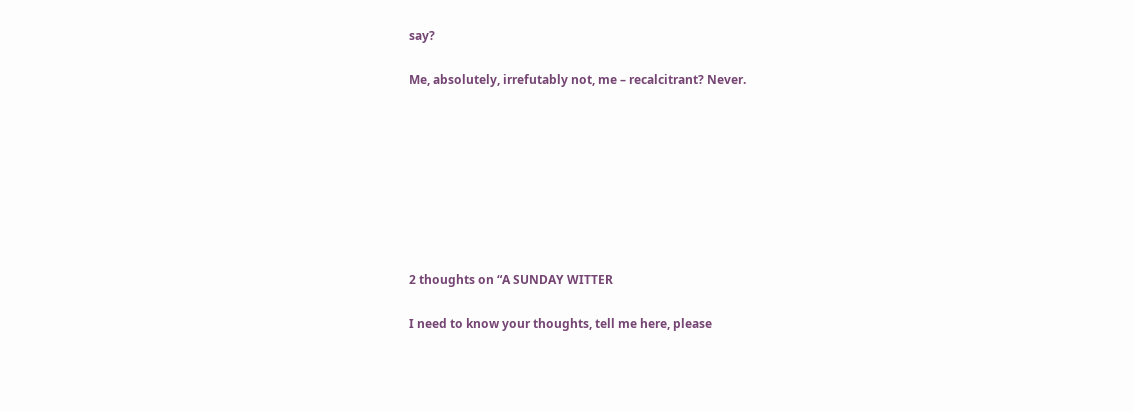say?

Me, absolutely, irrefutably not, me – recalcitrant? Never.








2 thoughts on “A SUNDAY WITTER

I need to know your thoughts, tell me here, please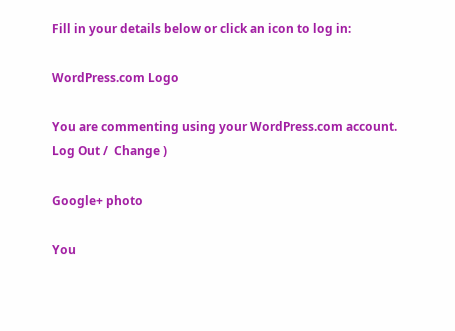Fill in your details below or click an icon to log in:

WordPress.com Logo

You are commenting using your WordPress.com account. Log Out /  Change )

Google+ photo

You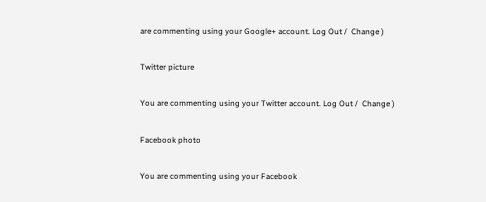are commenting using your Google+ account. Log Out /  Change )

Twitter picture

You are commenting using your Twitter account. Log Out /  Change )

Facebook photo

You are commenting using your Facebook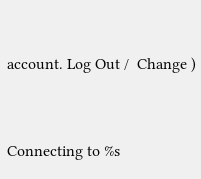account. Log Out /  Change )


Connecting to %s